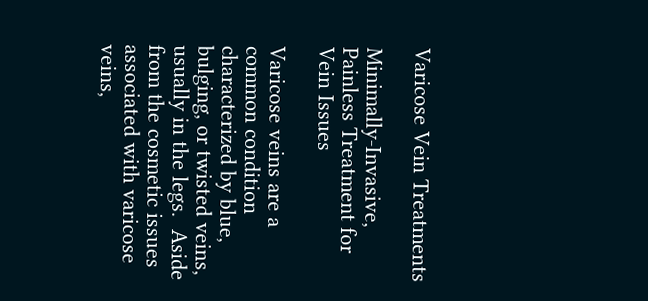Varicose Vein Treatments

Minimally-Invasive, Painless Treatment for Vein Issues

Varicose veins are a common condition characterized by blue, bulging, or twisted veins, usually in the legs.  Aside from the cosmetic issues associated with varicose veins,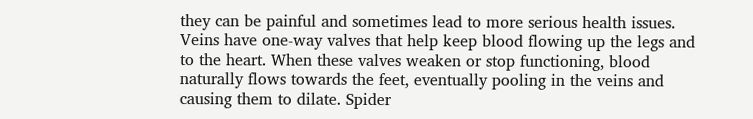they can be painful and sometimes lead to more serious health issues. Veins have one-way valves that help keep blood flowing up the legs and to the heart. When these valves weaken or stop functioning, blood naturally flows towards the feet, eventually pooling in the veins and causing them to dilate. Spider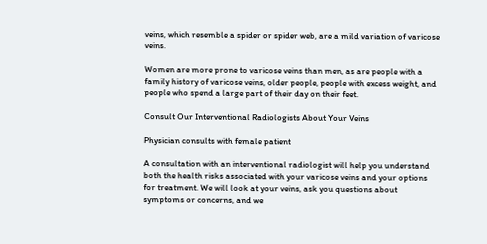veins, which resemble a spider or spider web, are a mild variation of varicose veins.

Women are more prone to varicose veins than men, as are people with a family history of varicose veins, older people, people with excess weight, and people who spend a large part of their day on their feet.

Consult Our Interventional Radiologists About Your Veins

Physician consults with female patient

A consultation with an interventional radiologist will help you understand both the health risks associated with your varicose veins and your options for treatment. We will look at your veins, ask you questions about symptoms or concerns, and we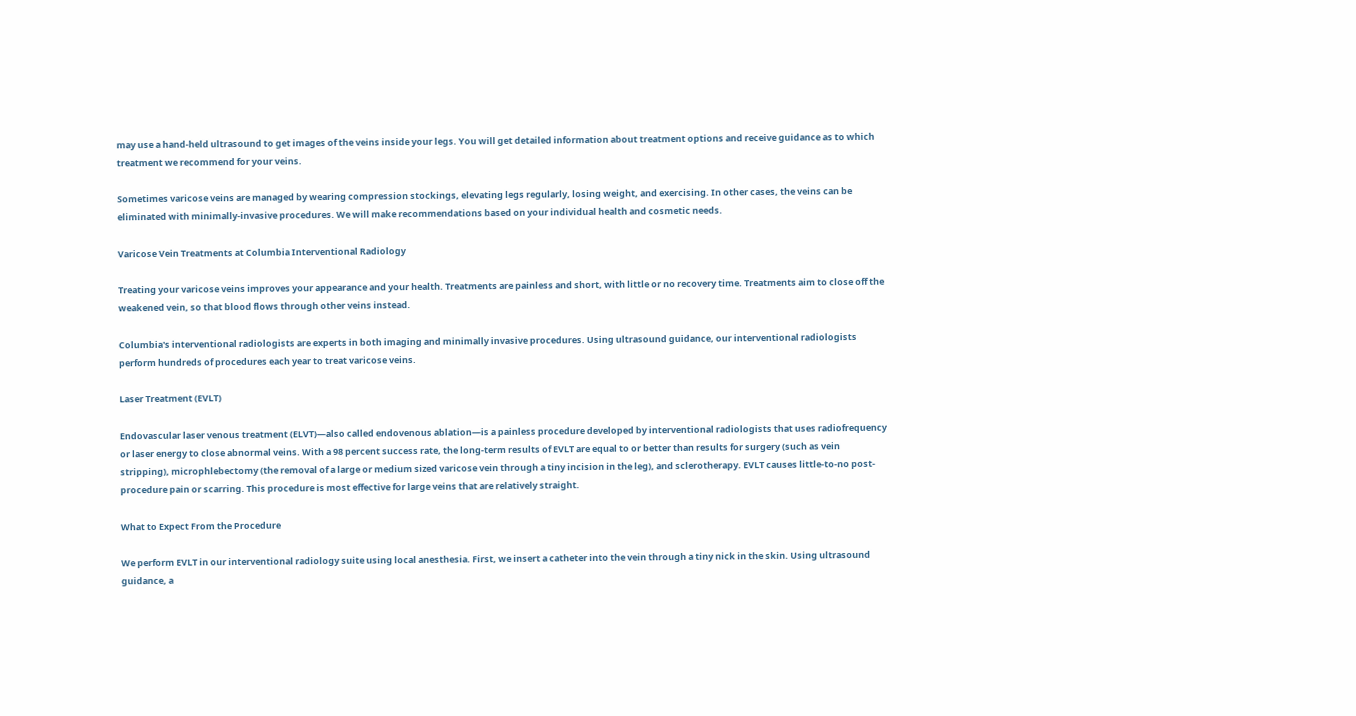may use a hand-held ultrasound to get images of the veins inside your legs. You will get detailed information about treatment options and receive guidance as to which treatment we recommend for your veins.

Sometimes varicose veins are managed by wearing compression stockings, elevating legs regularly, losing weight, and exercising. In other cases, the veins can be eliminated with minimally-invasive procedures. We will make recommendations based on your individual health and cosmetic needs.

Varicose Vein Treatments at Columbia Interventional Radiology

Treating your varicose veins improves your appearance and your health. Treatments are painless and short, with little or no recovery time. Treatments aim to close off the weakened vein, so that blood flows through other veins instead.

Columbia's interventional radiologists are experts in both imaging and minimally invasive procedures. Using ultrasound guidance, our interventional radiologists perform hundreds of procedures each year to treat varicose veins.

Laser Treatment (EVLT)

Endovascular laser venous treatment (ELVT)—also called endovenous ablation—is a painless procedure developed by interventional radiologists that uses radiofrequency or laser energy to close abnormal veins. With a 98 percent success rate, the long-term results of EVLT are equal to or better than results for surgery (such as vein stripping), microphlebectomy (the removal of a large or medium sized varicose vein through a tiny incision in the leg), and sclerotherapy. EVLT causes little-to-no post-procedure pain or scarring. This procedure is most effective for large veins that are relatively straight.

What to Expect From the Procedure

We perform EVLT in our interventional radiology suite using local anesthesia. First, we insert a catheter into the vein through a tiny nick in the skin. Using ultrasound guidance, a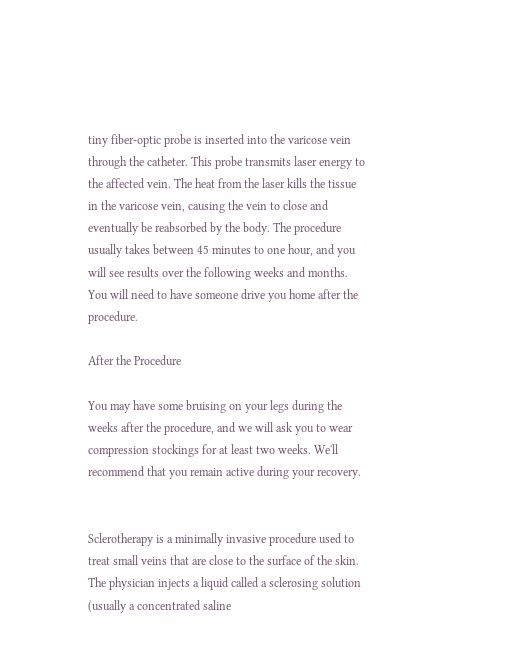tiny fiber-optic probe is inserted into the varicose vein through the catheter. This probe transmits laser energy to the affected vein. The heat from the laser kills the tissue in the varicose vein, causing the vein to close and eventually be reabsorbed by the body. The procedure usually takes between 45 minutes to one hour, and you will see results over the following weeks and months. You will need to have someone drive you home after the procedure.

After the Procedure

You may have some bruising on your legs during the weeks after the procedure, and we will ask you to wear compression stockings for at least two weeks. We'll recommend that you remain active during your recovery.


Sclerotherapy is a minimally invasive procedure used to treat small veins that are close to the surface of the skin. The physician injects a liquid called a sclerosing solution (usually a concentrated saline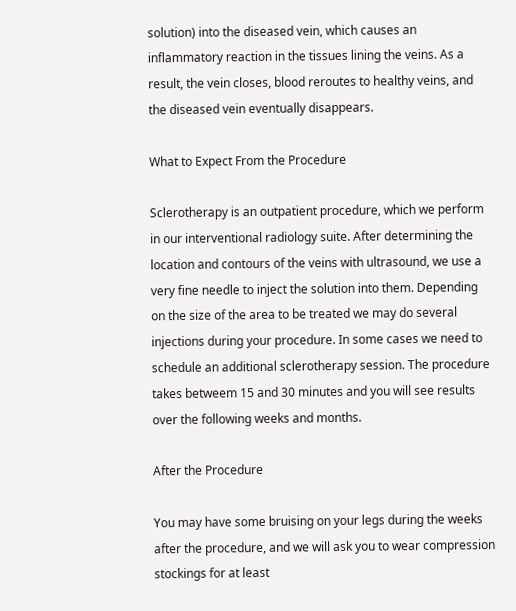solution) into the diseased vein, which causes an inflammatory reaction in the tissues lining the veins. As a result, the vein closes, blood reroutes to healthy veins, and the diseased vein eventually disappears.

What to Expect From the Procedure

Sclerotherapy is an outpatient procedure, which we perform in our interventional radiology suite. After determining the location and contours of the veins with ultrasound, we use a very fine needle to inject the solution into them. Depending on the size of the area to be treated we may do several injections during your procedure. In some cases we need to schedule an additional sclerotherapy session. The procedure takes betweem 15 and 30 minutes and you will see results over the following weeks and months.

After the Procedure

You may have some bruising on your legs during the weeks after the procedure, and we will ask you to wear compression stockings for at least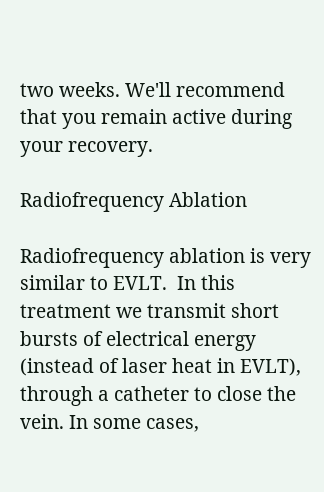two weeks. We'll recommend that you remain active during your recovery.

Radiofrequency Ablation

Radiofrequency ablation is very similar to EVLT.  In this treatment we transmit short bursts of electrical energy (instead of laser heat in EVLT), through a catheter to close the vein. In some cases,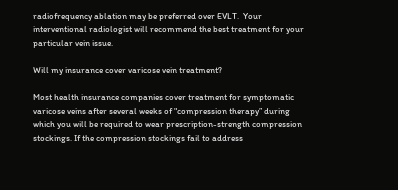radiofrequency ablation may be preferred over EVLT.  Your interventional radiologist will recommend the best treatment for your particular vein issue.

Will my insurance cover varicose vein treatment?

Most health insurance companies cover treatment for symptomatic varicose veins after several weeks of "compression therapy” during which you will be required to wear prescription-strength compression stockings. If the compression stockings fail to address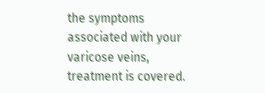the symptoms associated with your varicose veins, treatment is covered.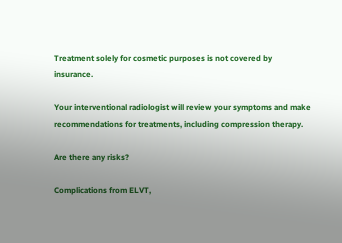Treatment solely for cosmetic purposes is not covered by insurance.

Your interventional radiologist will review your symptoms and make recommendations for treatments, including compression therapy.

Are there any risks?

Complications from ELVT,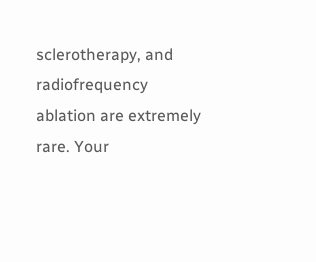sclerotherapy, and radiofrequency ablation are extremely rare. Your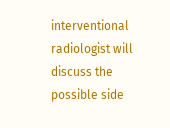interventional radiologist will discuss the possible side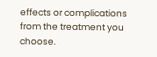effects or complications from the treatment you choose.